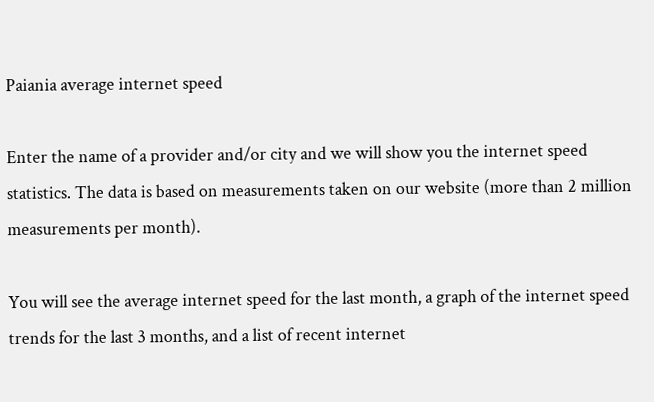Paiania average internet speed

Enter the name of a provider and/or city and we will show you the internet speed statistics. The data is based on measurements taken on our website (more than 2 million measurements per month).

You will see the average internet speed for the last month, a graph of the internet speed trends for the last 3 months, and a list of recent internet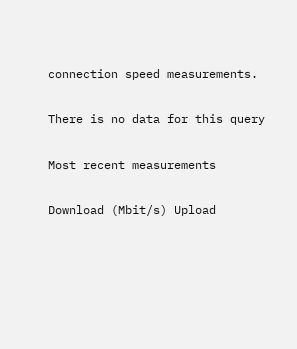connection speed measurements.

There is no data for this query

Most recent measurements

Download (Mbit/s) Upload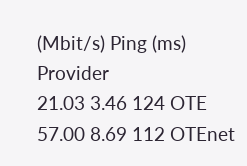(Mbit/s) Ping (ms) Provider
21.03 3.46 124 OTE
57.00 8.69 112 OTEnet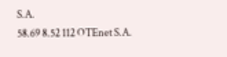S.A.
58.69 8.52 112 OTEnet S.A.